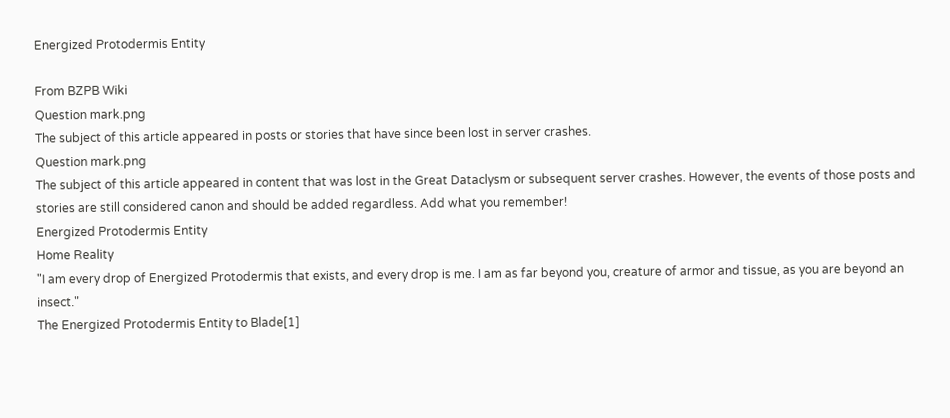Energized Protodermis Entity

From BZPB Wiki
Question mark.png
The subject of this article appeared in posts or stories that have since been lost in server crashes.
Question mark.png
The subject of this article appeared in content that was lost in the Great Dataclysm or subsequent server crashes. However, the events of those posts and stories are still considered canon and should be added regardless. Add what you remember!
Energized Protodermis Entity
Home Reality
"I am every drop of Energized Protodermis that exists, and every drop is me. I am as far beyond you, creature of armor and tissue, as you are beyond an insect."
The Energized Protodermis Entity to Blade[1]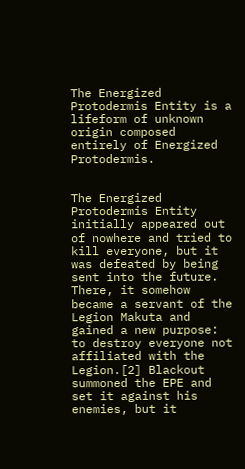The Energized Protodermis Entity is a lifeform of unknown origin composed entirely of Energized Protodermis.


The Energized Protodermis Entity initially appeared out of nowhere and tried to kill everyone, but it was defeated by being sent into the future. There, it somehow became a servant of the Legion Makuta and gained a new purpose: to destroy everyone not affiliated with the Legion.[2] Blackout summoned the EPE and set it against his enemies, but it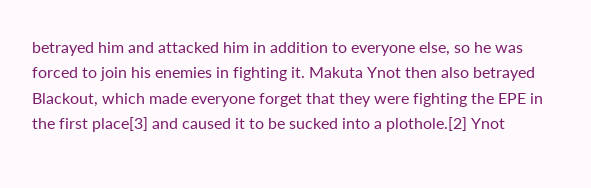betrayed him and attacked him in addition to everyone else, so he was forced to join his enemies in fighting it. Makuta Ynot then also betrayed Blackout, which made everyone forget that they were fighting the EPE in the first place[3] and caused it to be sucked into a plothole.[2] Ynot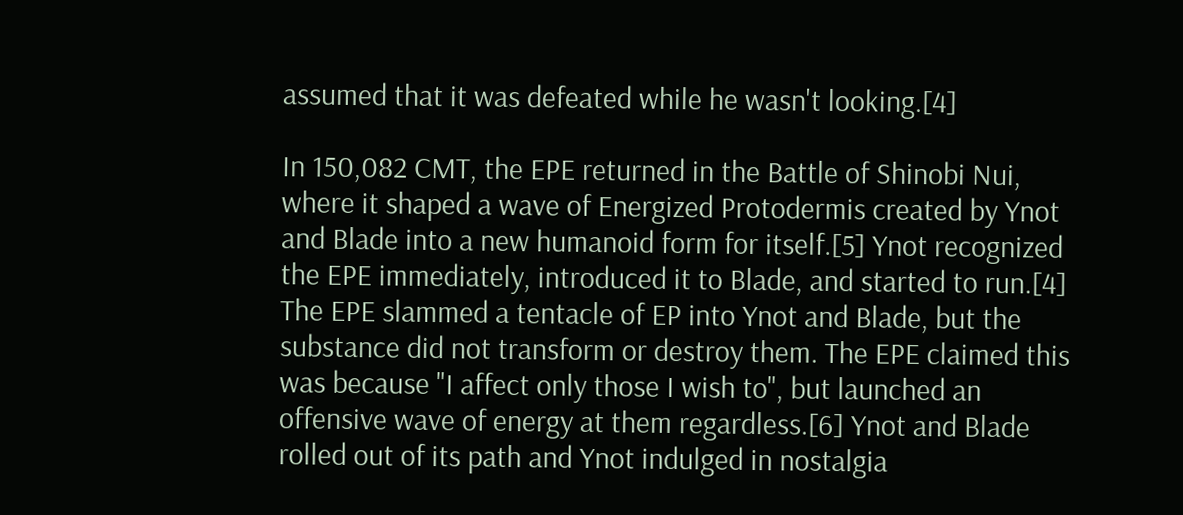assumed that it was defeated while he wasn't looking.[4]

In 150,082 CMT, the EPE returned in the Battle of Shinobi Nui, where it shaped a wave of Energized Protodermis created by Ynot and Blade into a new humanoid form for itself.[5] Ynot recognized the EPE immediately, introduced it to Blade, and started to run.[4] The EPE slammed a tentacle of EP into Ynot and Blade, but the substance did not transform or destroy them. The EPE claimed this was because "I affect only those I wish to", but launched an offensive wave of energy at them regardless.[6] Ynot and Blade rolled out of its path and Ynot indulged in nostalgia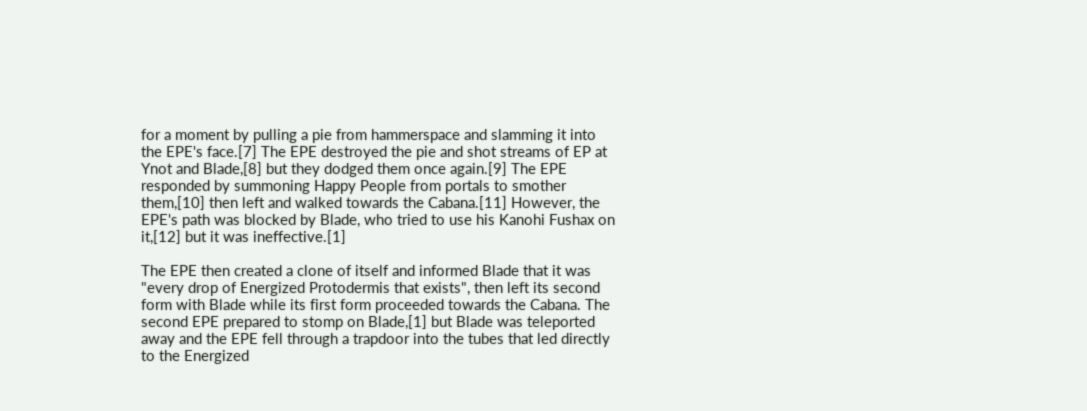for a moment by pulling a pie from hammerspace and slamming it into the EPE's face.[7] The EPE destroyed the pie and shot streams of EP at Ynot and Blade,[8] but they dodged them once again.[9] The EPE responded by summoning Happy People from portals to smother them,[10] then left and walked towards the Cabana.[11] However, the EPE's path was blocked by Blade, who tried to use his Kanohi Fushax on it,[12] but it was ineffective.[1]

The EPE then created a clone of itself and informed Blade that it was "every drop of Energized Protodermis that exists", then left its second form with Blade while its first form proceeded towards the Cabana. The second EPE prepared to stomp on Blade,[1] but Blade was teleported away and the EPE fell through a trapdoor into the tubes that led directly to the Energized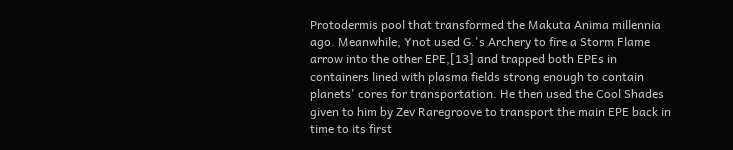Protodermis pool that transformed the Makuta Anima millennia ago. Meanwhile, Ynot used G.'s Archery to fire a Storm Flame arrow into the other EPE,[13] and trapped both EPEs in containers lined with plasma fields strong enough to contain planets' cores for transportation. He then used the Cool Shades given to him by Zev Raregroove to transport the main EPE back in time to its first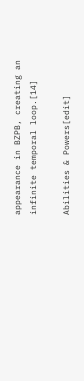appearance in BZPB, creating an infinite temporal loop.[14]

Abilities & Powers[edit]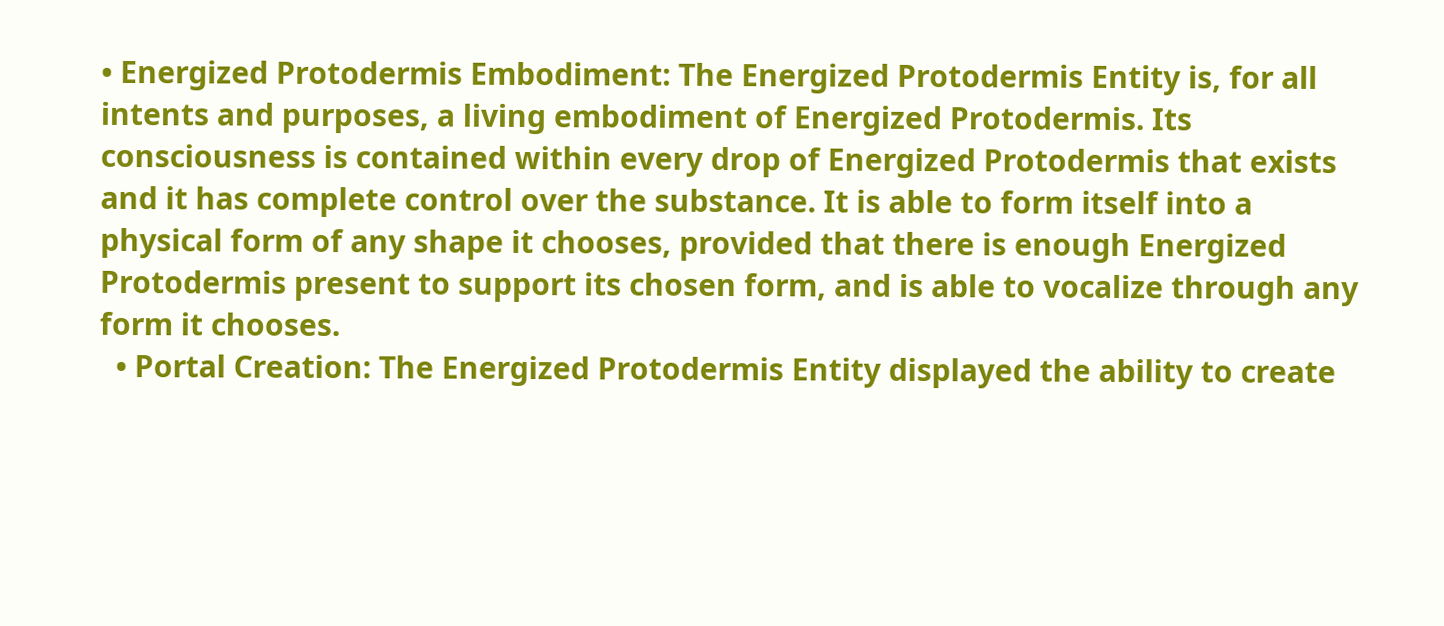• Energized Protodermis Embodiment: The Energized Protodermis Entity is, for all intents and purposes, a living embodiment of Energized Protodermis. Its consciousness is contained within every drop of Energized Protodermis that exists and it has complete control over the substance. It is able to form itself into a physical form of any shape it chooses, provided that there is enough Energized Protodermis present to support its chosen form, and is able to vocalize through any form it chooses.
  • Portal Creation: The Energized Protodermis Entity displayed the ability to create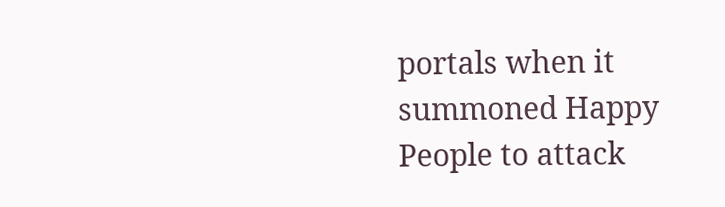portals when it summoned Happy People to attack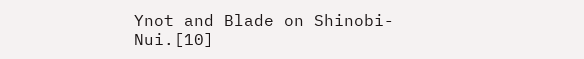Ynot and Blade on Shinobi-Nui.[10]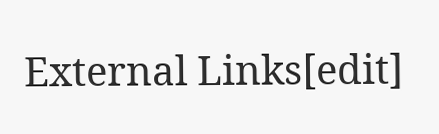External Links[edit]